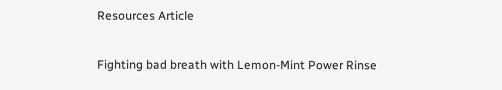Resources Article

Fighting bad breath with Lemon-Mint Power Rinse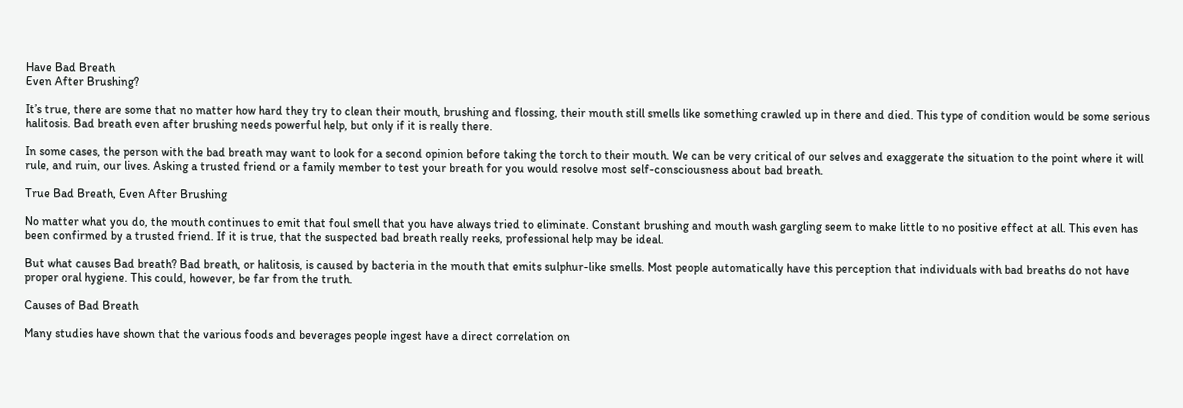Have Bad Breath
Even After Brushing?

It’s true, there are some that no matter how hard they try to clean their mouth, brushing and flossing, their mouth still smells like something crawled up in there and died. This type of condition would be some serious halitosis. Bad breath even after brushing needs powerful help, but only if it is really there.

In some cases, the person with the bad breath may want to look for a second opinion before taking the torch to their mouth. We can be very critical of our selves and exaggerate the situation to the point where it will rule, and ruin, our lives. Asking a trusted friend or a family member to test your breath for you would resolve most self-consciousness about bad breath.

True Bad Breath, Even After Brushing

No matter what you do, the mouth continues to emit that foul smell that you have always tried to eliminate. Constant brushing and mouth wash gargling seem to make little to no positive effect at all. This even has been confirmed by a trusted friend. If it is true, that the suspected bad breath really reeks, professional help may be ideal.

But what causes Bad breath? Bad breath, or halitosis, is caused by bacteria in the mouth that emits sulphur-like smells. Most people automatically have this perception that individuals with bad breaths do not have proper oral hygiene. This could, however, be far from the truth.

Causes of Bad Breath

Many studies have shown that the various foods and beverages people ingest have a direct correlation on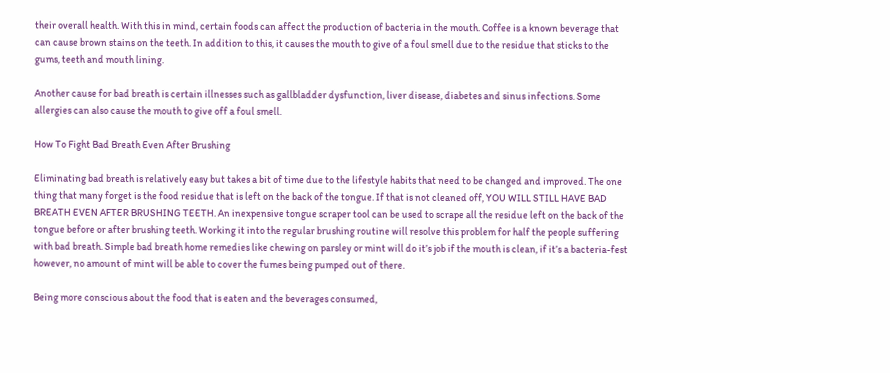their overall health. With this in mind, certain foods can affect the production of bacteria in the mouth. Coffee is a known beverage that can cause brown stains on the teeth. In addition to this, it causes the mouth to give of a foul smell due to the residue that sticks to the gums, teeth and mouth lining.

Another cause for bad breath is certain illnesses such as gallbladder dysfunction, liver disease, diabetes and sinus infections. Some allergies can also cause the mouth to give off a foul smell.

How To Fight Bad Breath Even After Brushing

Eliminating bad breath is relatively easy but takes a bit of time due to the lifestyle habits that need to be changed and improved. The one thing that many forget is the food residue that is left on the back of the tongue. If that is not cleaned off, YOU WILL STILL HAVE BAD BREATH EVEN AFTER BRUSHING TEETH. An inexpensive tongue scraper tool can be used to scrape all the residue left on the back of the tongue before or after brushing teeth. Working it into the regular brushing routine will resolve this problem for half the people suffering with bad breath. Simple bad breath home remedies like chewing on parsley or mint will do it’s job if the mouth is clean, if it’s a bacteria-fest however, no amount of mint will be able to cover the fumes being pumped out of there.

Being more conscious about the food that is eaten and the beverages consumed,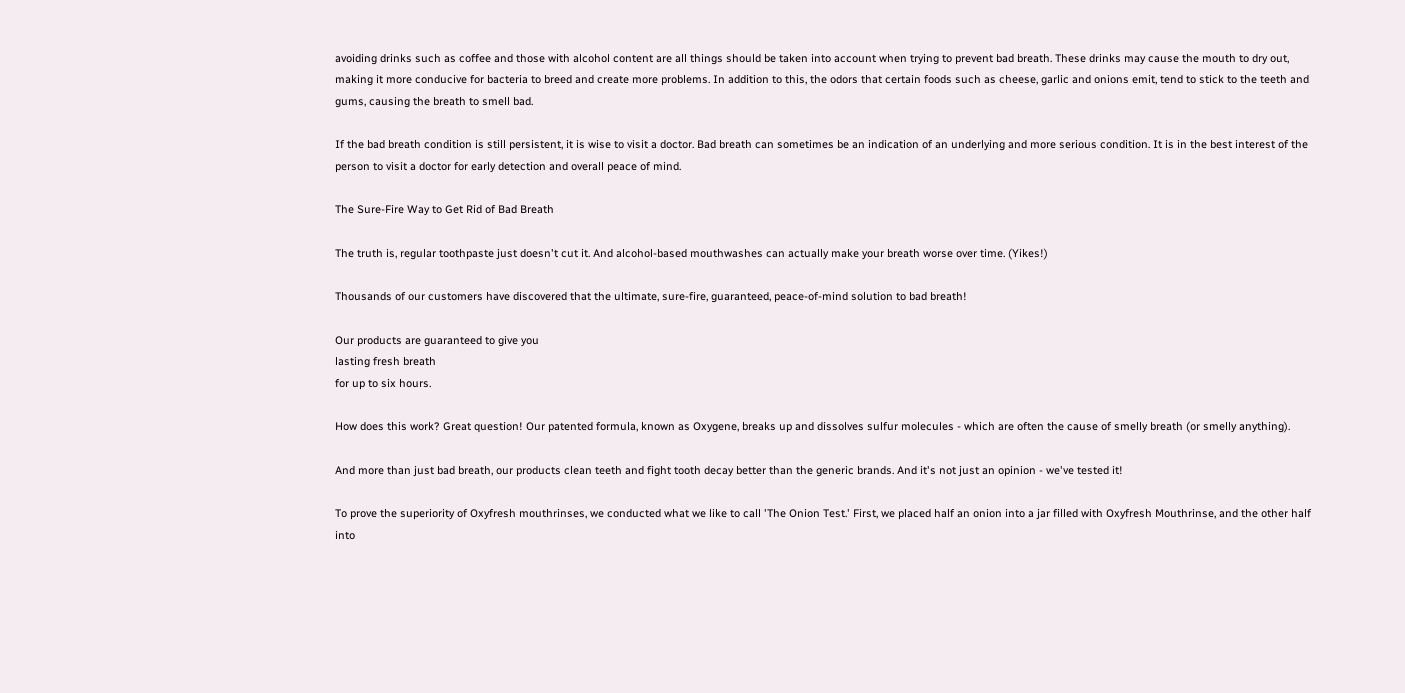avoiding drinks such as coffee and those with alcohol content are all things should be taken into account when trying to prevent bad breath. These drinks may cause the mouth to dry out, making it more conducive for bacteria to breed and create more problems. In addition to this, the odors that certain foods such as cheese, garlic and onions emit, tend to stick to the teeth and gums, causing the breath to smell bad.

If the bad breath condition is still persistent, it is wise to visit a doctor. Bad breath can sometimes be an indication of an underlying and more serious condition. It is in the best interest of the person to visit a doctor for early detection and overall peace of mind.

The Sure-Fire Way to Get Rid of Bad Breath

The truth is, regular toothpaste just doesn't cut it. And alcohol-based mouthwashes can actually make your breath worse over time. (Yikes!)

Thousands of our customers have discovered that the ultimate, sure-fire, guaranteed, peace-of-mind solution to bad breath!

Our products are guaranteed to give you
lasting fresh breath
for up to six hours.

How does this work? Great question! Our patented formula, known as Oxygene, breaks up and dissolves sulfur molecules - which are often the cause of smelly breath (or smelly anything).

And more than just bad breath, our products clean teeth and fight tooth decay better than the generic brands. And it's not just an opinion - we've tested it!

To prove the superiority of Oxyfresh mouthrinses, we conducted what we like to call 'The Onion Test.' First, we placed half an onion into a jar filled with Oxyfresh Mouthrinse, and the other half into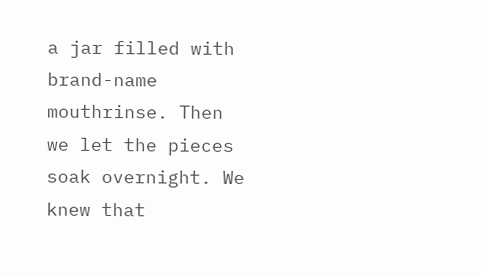a jar filled with brand-name mouthrinse. Then we let the pieces soak overnight. We knew that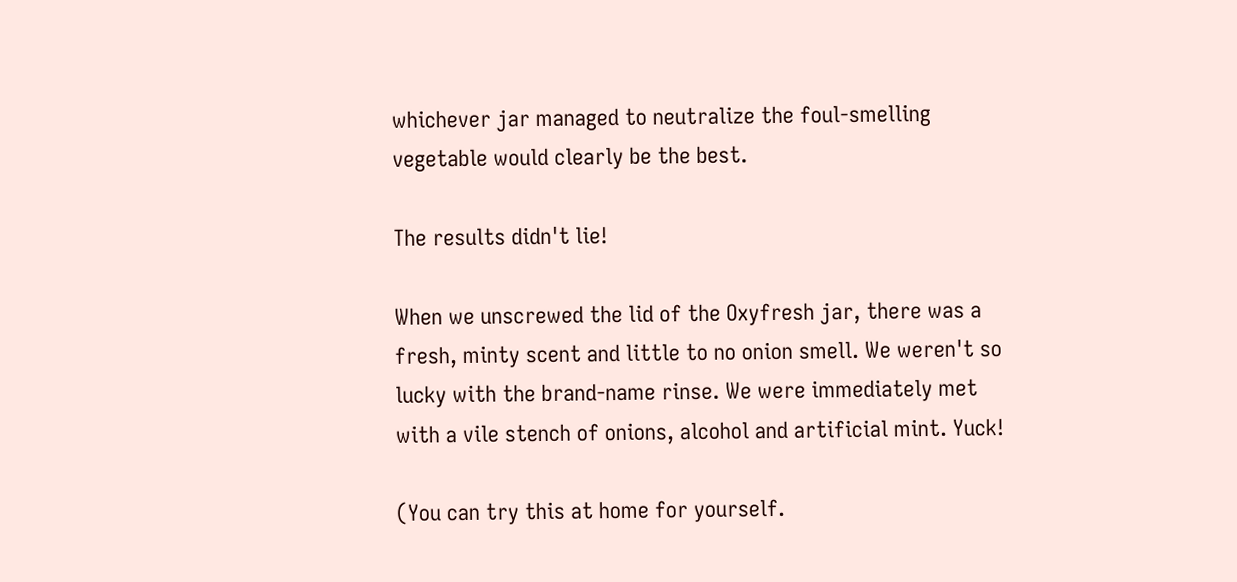whichever jar managed to neutralize the foul-smelling vegetable would clearly be the best.

The results didn't lie!

When we unscrewed the lid of the Oxyfresh jar, there was a fresh, minty scent and little to no onion smell. We weren't so lucky with the brand-name rinse. We were immediately met with a vile stench of onions, alcohol and artificial mint. Yuck!

(You can try this at home for yourself.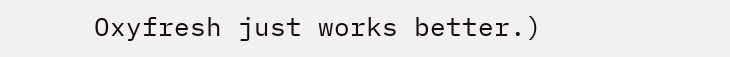Oxyfresh just works better.)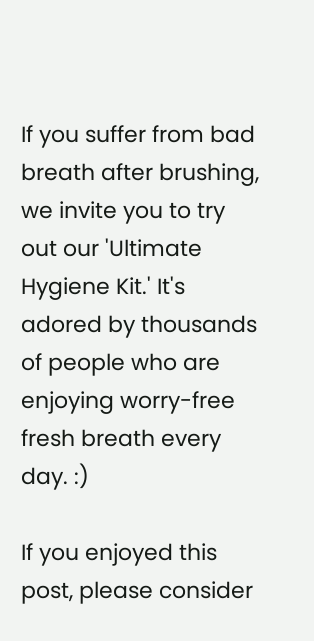If you suffer from bad breath after brushing, we invite you to try out our 'Ultimate Hygiene Kit.' It's adored by thousands of people who are enjoying worry-free fresh breath every day. :)

If you enjoyed this post, please consider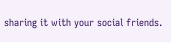sharing it with your social friends.